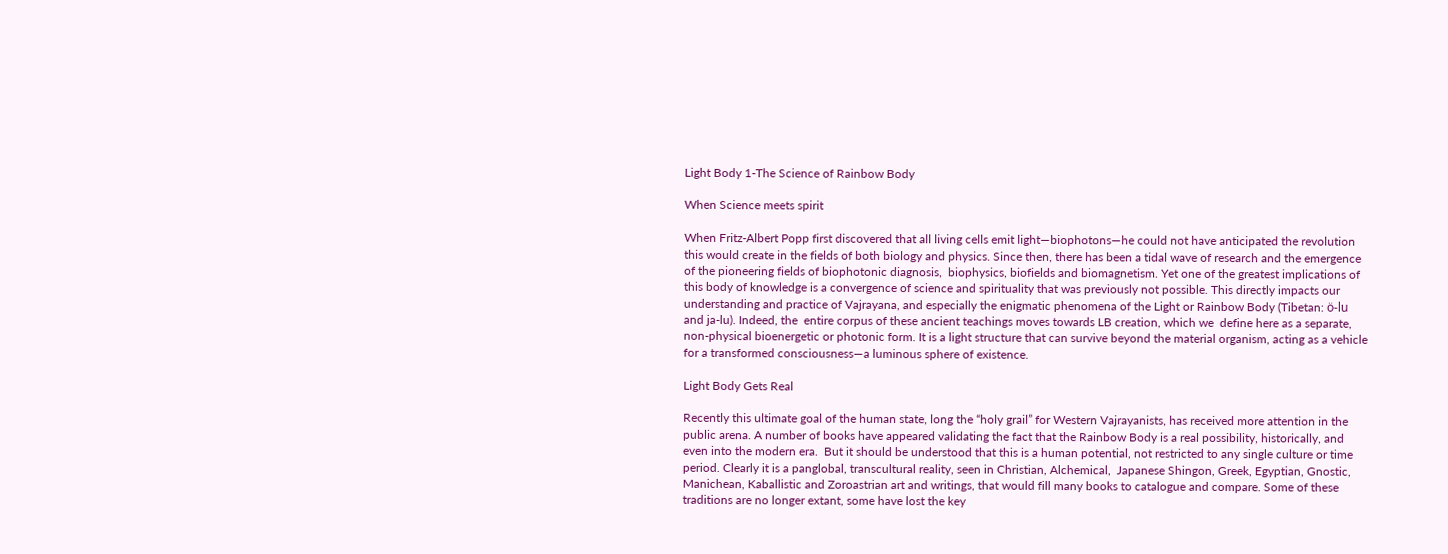Light Body 1-The Science of Rainbow Body

When Science meets spirit

When Fritz-Albert Popp first discovered that all living cells emit light—biophotons—he could not have anticipated the revolution this would create in the fields of both biology and physics. Since then, there has been a tidal wave of research and the emergence of the pioneering fields of biophotonic diagnosis,  biophysics, biofields and biomagnetism. Yet one of the greatest implications of this body of knowledge is a convergence of science and spirituality that was previously not possible. This directly impacts our understanding and practice of Vajrayana, and especially the enigmatic phenomena of the Light or Rainbow Body (Tibetan: ö-lu and ja-lu). Indeed, the  entire corpus of these ancient teachings moves towards LB creation, which we  define here as a separate, non-physical bioenergetic or photonic form. It is a light structure that can survive beyond the material organism, acting as a vehicle for a transformed consciousness—a luminous sphere of existence.

Light Body Gets Real

Recently this ultimate goal of the human state, long the “holy grail” for Western Vajrayanists, has received more attention in the public arena. A number of books have appeared validating the fact that the Rainbow Body is a real possibility, historically, and even into the modern era.  But it should be understood that this is a human potential, not restricted to any single culture or time period. Clearly it is a panglobal, transcultural reality, seen in Christian, Alchemical,  Japanese Shingon, Greek, Egyptian, Gnostic, Manichean, Kaballistic and Zoroastrian art and writings, that would fill many books to catalogue and compare. Some of these traditions are no longer extant, some have lost the key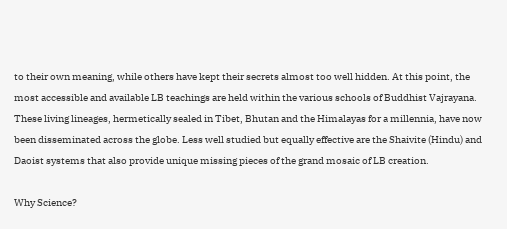to their own meaning, while others have kept their secrets almost too well hidden. At this point, the most accessible and available LB teachings are held within the various schools of Buddhist Vajrayana. These living lineages, hermetically sealed in Tibet, Bhutan and the Himalayas for a millennia, have now been disseminated across the globe. Less well studied but equally effective are the Shaivite (Hindu) and Daoist systems that also provide unique missing pieces of the grand mosaic of LB creation.

Why Science?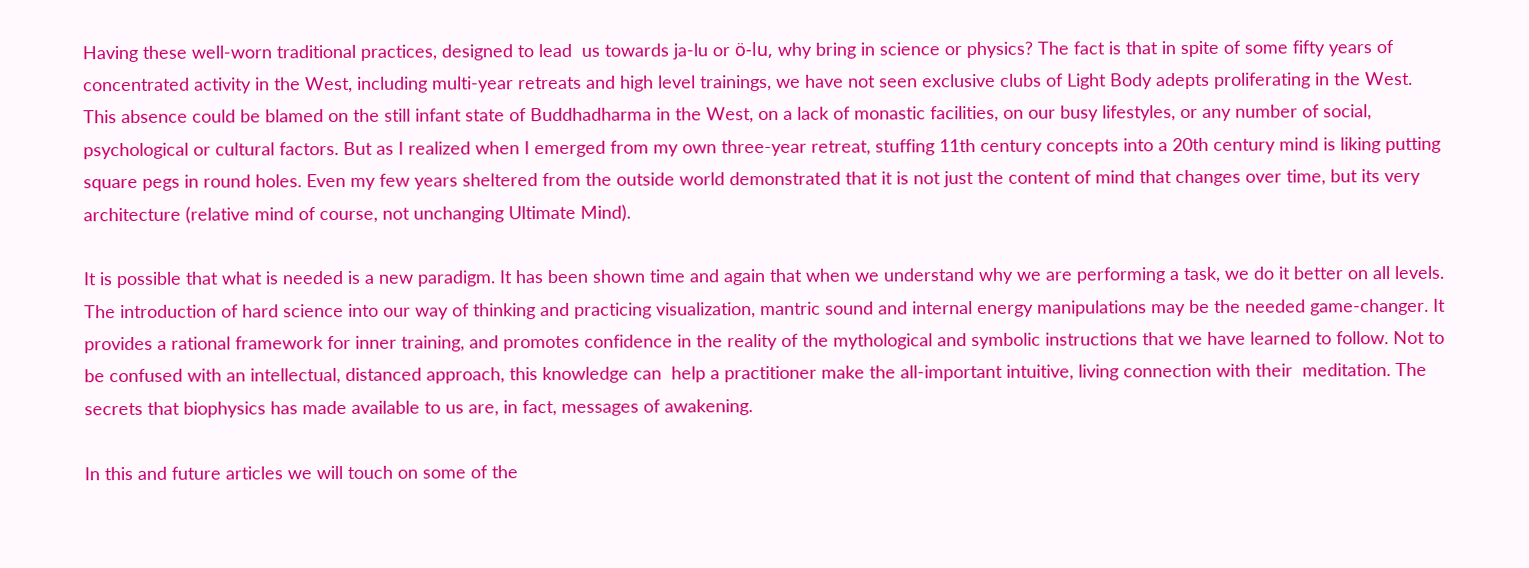Having these well-worn traditional practices, designed to lead  us towards ja-lu or ö-lu, why bring in science or physics? The fact is that in spite of some fifty years of concentrated activity in the West, including multi-year retreats and high level trainings, we have not seen exclusive clubs of Light Body adepts proliferating in the West. This absence could be blamed on the still infant state of Buddhadharma in the West, on a lack of monastic facilities, on our busy lifestyles, or any number of social, psychological or cultural factors. But as I realized when I emerged from my own three-year retreat, stuffing 11th century concepts into a 20th century mind is liking putting square pegs in round holes. Even my few years sheltered from the outside world demonstrated that it is not just the content of mind that changes over time, but its very architecture (relative mind of course, not unchanging Ultimate Mind).

It is possible that what is needed is a new paradigm. It has been shown time and again that when we understand why we are performing a task, we do it better on all levels. The introduction of hard science into our way of thinking and practicing visualization, mantric sound and internal energy manipulations may be the needed game-changer. It provides a rational framework for inner training, and promotes confidence in the reality of the mythological and symbolic instructions that we have learned to follow. Not to be confused with an intellectual, distanced approach, this knowledge can  help a practitioner make the all-important intuitive, living connection with their  meditation. The secrets that biophysics has made available to us are, in fact, messages of awakening.

In this and future articles we will touch on some of the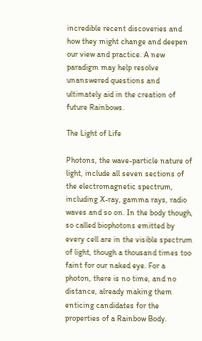incredible recent discoveries and how they might change and deepen our view and practice. A new paradigm may help resolve unanswered questions and ultimately aid in the creation of future Rainbows.

The Light of Life

Photons, the wave-particle nature of light, include all seven sections of the electromagnetic spectrum, including X-ray, gamma rays, radio waves and so on. In the body though, so called biophotons emitted by every cell are in the visible spectrum of light, though a thousand times too faint for our naked eye. For a photon, there is no time, and no distance, already making them enticing candidates for the properties of a Rainbow Body.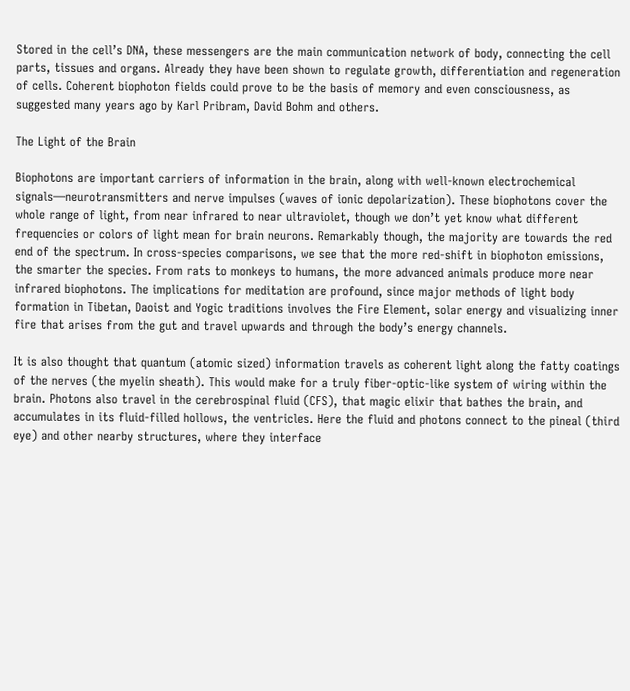Stored in the cell’s DNA, these messengers are the main communication network of body, connecting the cell parts, tissues and organs. Already they have been shown to regulate growth, differentiation and regeneration  of cells. Coherent biophoton fields could prove to be the basis of memory and even consciousness, as suggested many years ago by Karl Pribram, David Bohm and others.

The Light of the Brain

Biophotons are important carriers of information in the brain, along with well-known electrochemical signals—neurotransmitters and nerve impulses (waves of ionic depolarization). These biophotons cover the whole range of light, from near infrared to near ultraviolet, though we don’t yet know what different frequencies or colors of light mean for brain neurons. Remarkably though, the majority are towards the red end of the spectrum. In cross-species comparisons, we see that the more red-shift in biophoton emissions, the smarter the species. From rats to monkeys to humans, the more advanced animals produce more near infrared biophotons. The implications for meditation are profound, since major methods of light body formation in Tibetan, Daoist and Yogic traditions involves the Fire Element, solar energy and visualizing inner fire that arises from the gut and travel upwards and through the body’s energy channels.

It is also thought that quantum (atomic sized) information travels as coherent light along the fatty coatings of the nerves (the myelin sheath). This would make for a truly fiber-optic-like system of wiring within the brain. Photons also travel in the cerebrospinal fluid (CFS), that magic elixir that bathes the brain, and accumulates in its fluid-filled hollows, the ventricles. Here the fluid and photons connect to the pineal (third eye) and other nearby structures, where they interface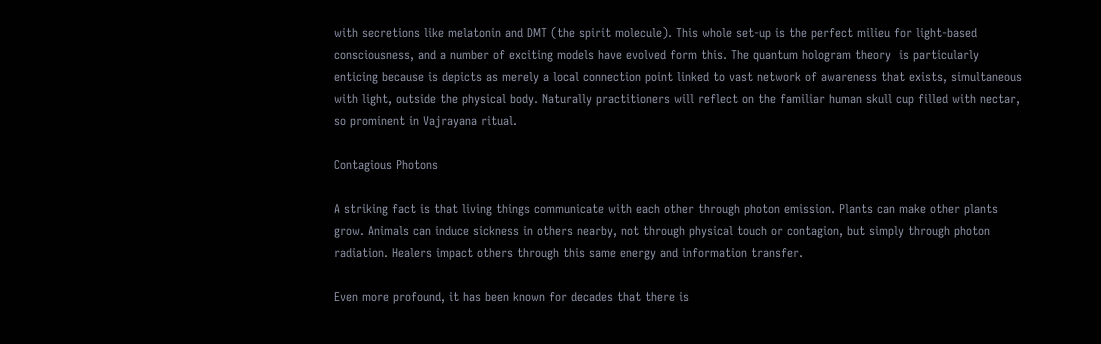with secretions like melatonin and DMT (the spirit molecule). This whole set-up is the perfect milieu for light-based consciousness, and a number of exciting models have evolved form this. The quantum hologram theory  is particularly enticing because is depicts as merely a local connection point linked to vast network of awareness that exists, simultaneous with light, outside the physical body. Naturally practitioners will reflect on the familiar human skull cup filled with nectar, so prominent in Vajrayana ritual.

Contagious Photons

A striking fact is that living things communicate with each other through photon emission. Plants can make other plants grow. Animals can induce sickness in others nearby, not through physical touch or contagion, but simply through photon radiation. Healers impact others through this same energy and information transfer.

Even more profound, it has been known for decades that there is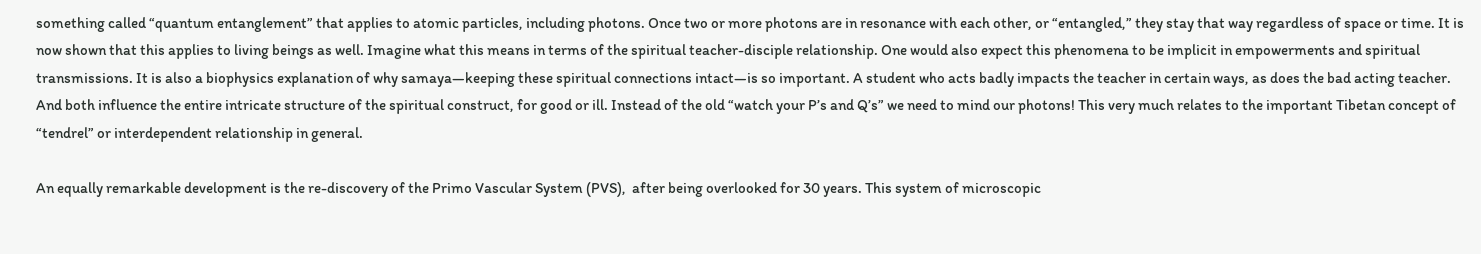something called “quantum entanglement” that applies to atomic particles, including photons. Once two or more photons are in resonance with each other, or “entangled,” they stay that way regardless of space or time. It is now shown that this applies to living beings as well. Imagine what this means in terms of the spiritual teacher-disciple relationship. One would also expect this phenomena to be implicit in empowerments and spiritual transmissions. It is also a biophysics explanation of why samaya—keeping these spiritual connections intact—is so important. A student who acts badly impacts the teacher in certain ways, as does the bad acting teacher. And both influence the entire intricate structure of the spiritual construct, for good or ill. Instead of the old “watch your P’s and Q’s” we need to mind our photons! This very much relates to the important Tibetan concept of “tendrel” or interdependent relationship in general.

An equally remarkable development is the re-discovery of the Primo Vascular System (PVS),  after being overlooked for 30 years. This system of microscopic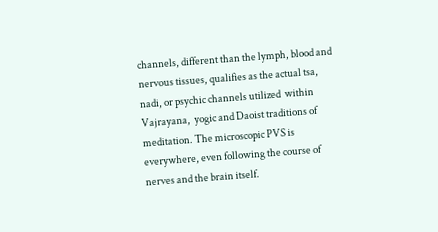channels, different than the lymph, blood and nervous tissues, qualifies as the actual tsa, nadi, or psychic channels utilized  within Vajrayana,  yogic and Daoist traditions of meditation. The microscopic PVS is everywhere, even following the course of nerves and the brain itself.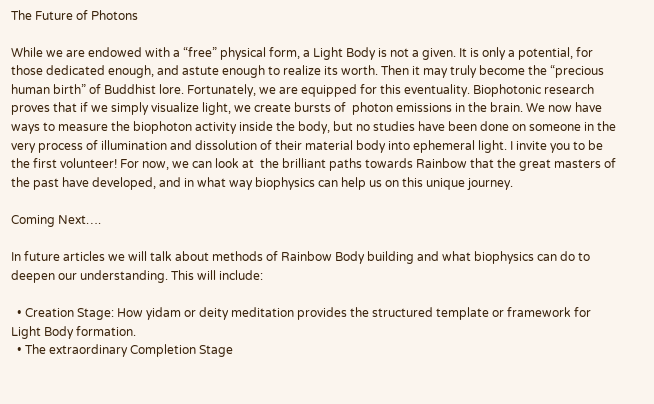The Future of Photons

While we are endowed with a “free” physical form, a Light Body is not a given. It is only a potential, for those dedicated enough, and astute enough to realize its worth. Then it may truly become the “precious human birth” of Buddhist lore. Fortunately, we are equipped for this eventuality. Biophotonic research proves that if we simply visualize light, we create bursts of  photon emissions in the brain. We now have ways to measure the biophoton activity inside the body, but no studies have been done on someone in the very process of illumination and dissolution of their material body into ephemeral light. I invite you to be the first volunteer! For now, we can look at  the brilliant paths towards Rainbow that the great masters of the past have developed, and in what way biophysics can help us on this unique journey.

Coming Next….

In future articles we will talk about methods of Rainbow Body building and what biophysics can do to deepen our understanding. This will include:

  • Creation Stage: How yidam or deity meditation provides the structured template or framework for Light Body formation.
  • The extraordinary Completion Stage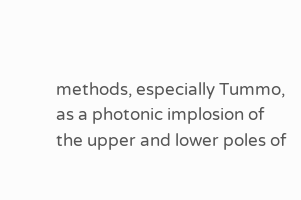methods, especially Tummo, as a photonic implosion of the upper and lower poles of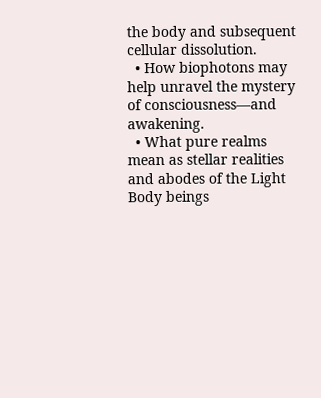the body and subsequent cellular dissolution.
  • How biophotons may help unravel the mystery of consciousness—and awakening.
  • What pure realms mean as stellar realities and abodes of the Light Body beings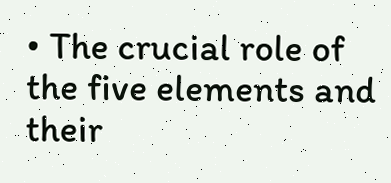• The crucial role of the five elements and their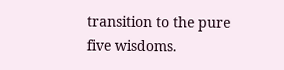transition to the pure five wisdoms.